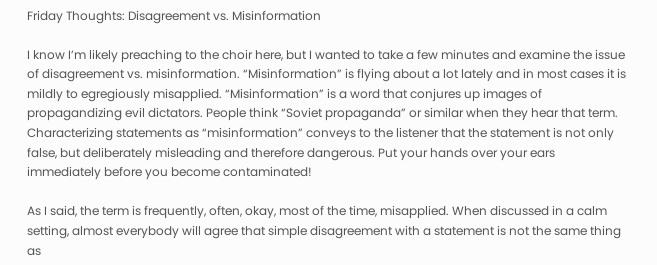Friday Thoughts: Disagreement vs. Misinformation

I know I’m likely preaching to the choir here, but I wanted to take a few minutes and examine the issue of disagreement vs. misinformation. “Misinformation” is flying about a lot lately and in most cases it is mildly to egregiously misapplied. “Misinformation” is a word that conjures up images of propagandizing evil dictators. People think “Soviet propaganda” or similar when they hear that term. Characterizing statements as “misinformation” conveys to the listener that the statement is not only false, but deliberately misleading and therefore dangerous. Put your hands over your ears immediately before you become contaminated!

As I said, the term is frequently, often, okay, most of the time, misapplied. When discussed in a calm setting, almost everybody will agree that simple disagreement with a statement is not the same thing as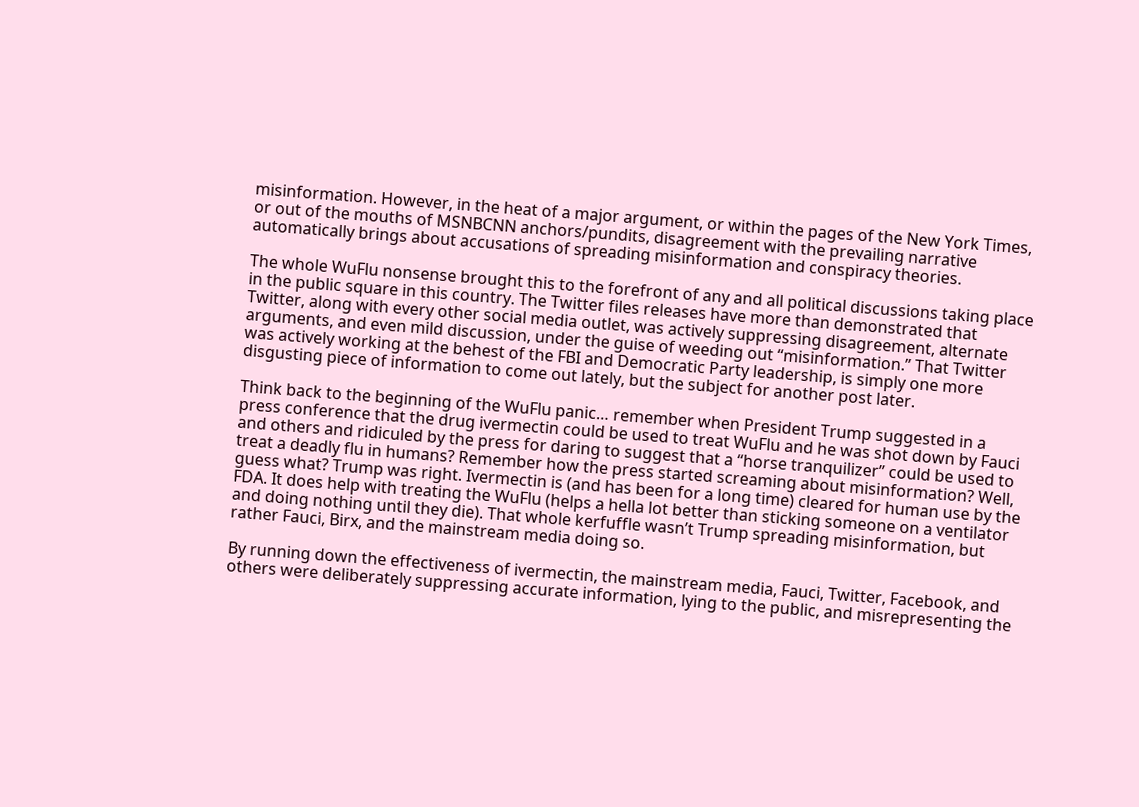misinformation. However, in the heat of a major argument, or within the pages of the New York Times, or out of the mouths of MSNBCNN anchors/pundits, disagreement with the prevailing narrative automatically brings about accusations of spreading misinformation and conspiracy theories.

The whole WuFlu nonsense brought this to the forefront of any and all political discussions taking place in the public square in this country. The Twitter files releases have more than demonstrated that Twitter, along with every other social media outlet, was actively suppressing disagreement, alternate arguments, and even mild discussion, under the guise of weeding out “misinformation.” That Twitter was actively working at the behest of the FBI and Democratic Party leadership, is simply one more disgusting piece of information to come out lately, but the subject for another post later.

Think back to the beginning of the WuFlu panic… remember when President Trump suggested in a press conference that the drug ivermectin could be used to treat WuFlu and he was shot down by Fauci and others and ridiculed by the press for daring to suggest that a “horse tranquilizer” could be used to treat a deadly flu in humans? Remember how the press started screaming about misinformation? Well, guess what? Trump was right. Ivermectin is (and has been for a long time) cleared for human use by the FDA. It does help with treating the WuFlu (helps a hella lot better than sticking someone on a ventilator and doing nothing until they die). That whole kerfuffle wasn’t Trump spreading misinformation, but rather Fauci, Birx, and the mainstream media doing so.

By running down the effectiveness of ivermectin, the mainstream media, Fauci, Twitter, Facebook, and others were deliberately suppressing accurate information, lying to the public, and misrepresenting the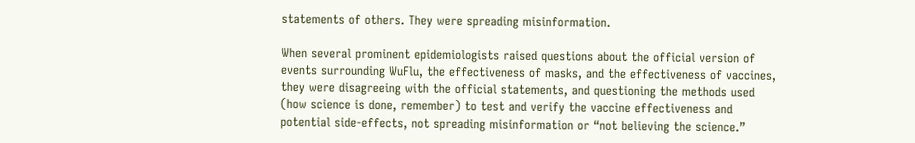statements of others. They were spreading misinformation.

When several prominent epidemiologists raised questions about the official version of events surrounding WuFlu, the effectiveness of masks, and the effectiveness of vaccines, they were disagreeing with the official statements, and questioning the methods used (how science is done, remember) to test and verify the vaccine effectiveness and potential side-effects, not spreading misinformation or “not believing the science.”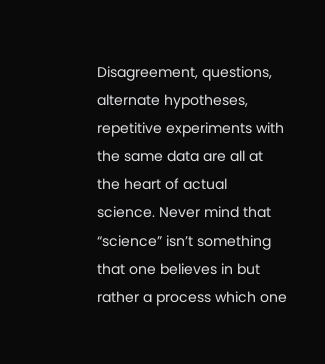Disagreement, questions, alternate hypotheses, repetitive experiments with the same data are all at the heart of actual science. Never mind that “science” isn’t something that one believes in but rather a process which one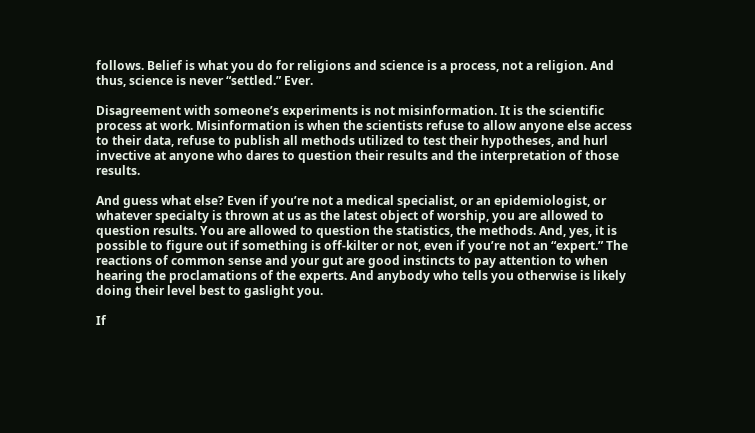follows. Belief is what you do for religions and science is a process, not a religion. And thus, science is never “settled.” Ever.

Disagreement with someone’s experiments is not misinformation. It is the scientific process at work. Misinformation is when the scientists refuse to allow anyone else access to their data, refuse to publish all methods utilized to test their hypotheses, and hurl invective at anyone who dares to question their results and the interpretation of those results.

And guess what else? Even if you’re not a medical specialist, or an epidemiologist, or whatever specialty is thrown at us as the latest object of worship, you are allowed to question results. You are allowed to question the statistics, the methods. And, yes, it is possible to figure out if something is off-kilter or not, even if you’re not an “expert.” The reactions of common sense and your gut are good instincts to pay attention to when hearing the proclamations of the experts. And anybody who tells you otherwise is likely doing their level best to gaslight you.

If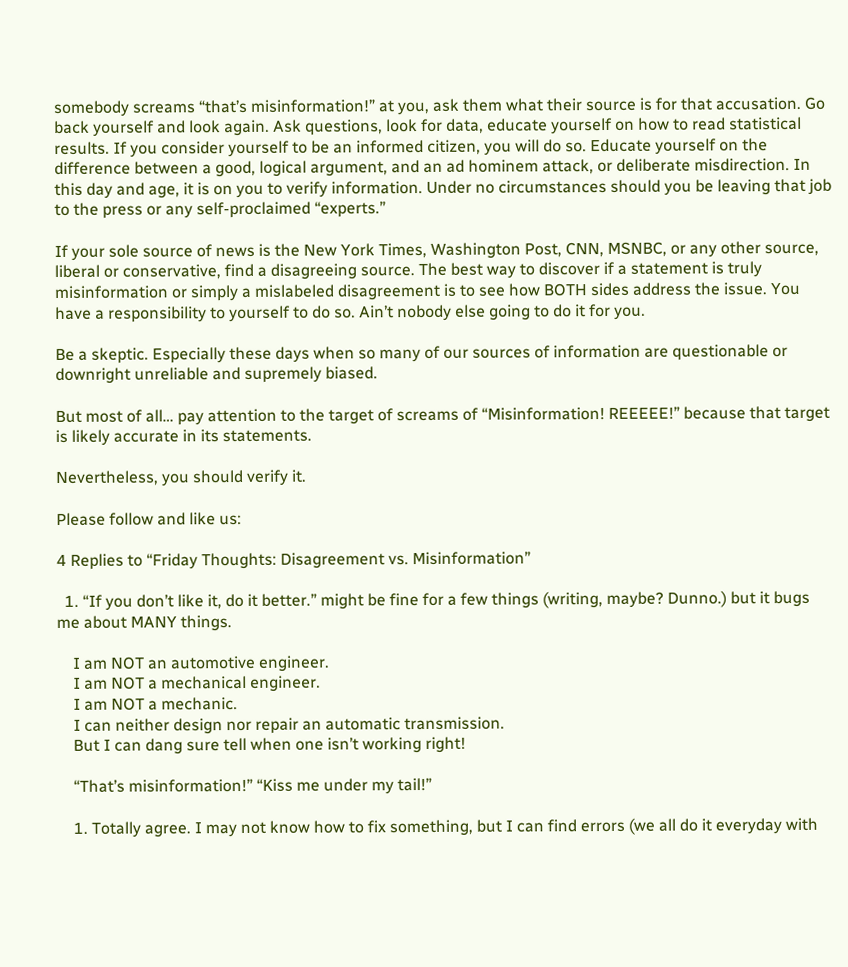somebody screams “that’s misinformation!” at you, ask them what their source is for that accusation. Go back yourself and look again. Ask questions, look for data, educate yourself on how to read statistical results. If you consider yourself to be an informed citizen, you will do so. Educate yourself on the difference between a good, logical argument, and an ad hominem attack, or deliberate misdirection. In this day and age, it is on you to verify information. Under no circumstances should you be leaving that job to the press or any self-proclaimed “experts.”

If your sole source of news is the New York Times, Washington Post, CNN, MSNBC, or any other source, liberal or conservative, find a disagreeing source. The best way to discover if a statement is truly misinformation or simply a mislabeled disagreement is to see how BOTH sides address the issue. You have a responsibility to yourself to do so. Ain’t nobody else going to do it for you.

Be a skeptic. Especially these days when so many of our sources of information are questionable or downright unreliable and supremely biased.

But most of all… pay attention to the target of screams of “Misinformation! REEEEE!” because that target is likely accurate in its statements.

Nevertheless, you should verify it.

Please follow and like us:

4 Replies to “Friday Thoughts: Disagreement vs. Misinformation”

  1. “If you don’t like it, do it better.” might be fine for a few things (writing, maybe? Dunno.) but it bugs me about MANY things.

    I am NOT an automotive engineer.
    I am NOT a mechanical engineer.
    I am NOT a mechanic.
    I can neither design nor repair an automatic transmission.
    But I can dang sure tell when one isn’t working right!

    “That’s misinformation!” “Kiss me under my tail!”

    1. Totally agree. I may not know how to fix something, but I can find errors (we all do it everyday with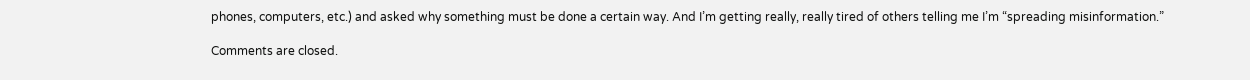phones, computers, etc.) and asked why something must be done a certain way. And I’m getting really, really tired of others telling me I’m “spreading misinformation.”

Comments are closed.